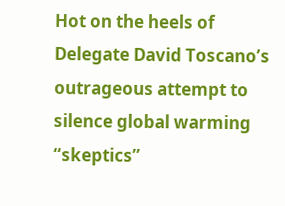Hot on the heels of Delegate David Toscano’s outrageous attempt to silence global warming “skeptics”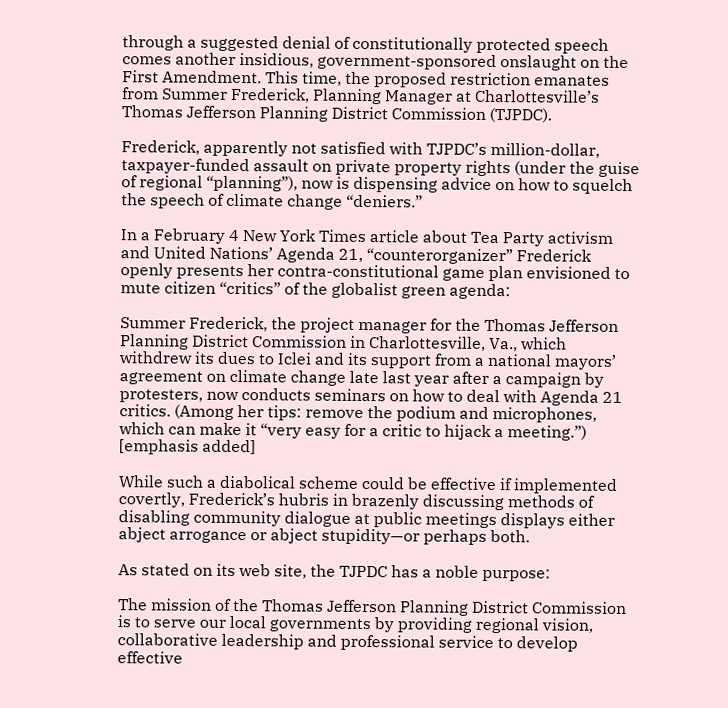through a suggested denial of constitutionally protected speech comes another insidious, government-sponsored onslaught on the First Amendment. This time, the proposed restriction emanates from Summer Frederick, Planning Manager at Charlottesville’s Thomas Jefferson Planning District Commission (TJPDC).

Frederick, apparently not satisfied with TJPDC’s million-dollar, taxpayer-funded assault on private property rights (under the guise of regional “planning”), now is dispensing advice on how to squelch the speech of climate change “deniers.”

In a February 4 New York Times article about Tea Party activism and United Nations’ Agenda 21, “counterorganizer” Frederick openly presents her contra-constitutional game plan envisioned to mute citizen “critics” of the globalist green agenda:

Summer Frederick, the project manager for the Thomas Jefferson Planning District Commission in Charlottesville, Va., which withdrew its dues to Iclei and its support from a national mayors’ agreement on climate change late last year after a campaign by protesters, now conducts seminars on how to deal with Agenda 21 critics. (Among her tips: remove the podium and microphones, which can make it “very easy for a critic to hijack a meeting.”) [emphasis added]

While such a diabolical scheme could be effective if implemented covertly, Frederick’s hubris in brazenly discussing methods of disabling community dialogue at public meetings displays either abject arrogance or abject stupidity—or perhaps both.

As stated on its web site, the TJPDC has a noble purpose:

The mission of the Thomas Jefferson Planning District Commission is to serve our local governments by providing regional vision, collaborative leadership and professional service to develop effective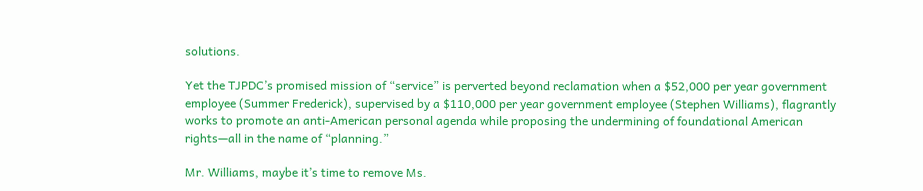solutions.

Yet the TJPDC’s promised mission of “service” is perverted beyond reclamation when a $52,000 per year government employee (Summer Frederick), supervised by a $110,000 per year government employee (Stephen Williams), flagrantly works to promote an anti-American personal agenda while proposing the undermining of foundational American rights—all in the name of “planning.”

Mr. Williams, maybe it’s time to remove Ms.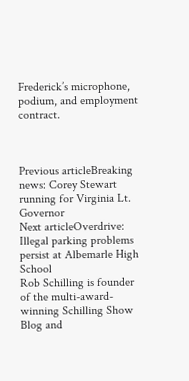Frederick’s microphone, podium, and employment contract.



Previous articleBreaking news: Corey Stewart running for Virginia Lt. Governor
Next articleOverdrive: Illegal parking problems persist at Albemarle High School
Rob Schilling is founder of the multi-award-winning Schilling Show Blog and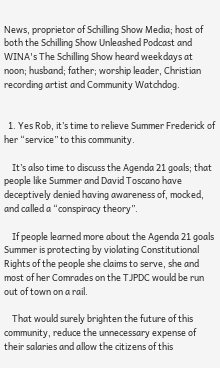News, proprietor of Schilling Show Media; host of both the Schilling Show Unleashed Podcast and WINA's The Schilling Show heard weekdays at noon; husband; father; worship leader, Christian recording artist and Community Watchdog.


  1. Yes Rob, it’s time to relieve Summer Frederick of her “service” to this community.

    It’s also time to discuss the Agenda 21 goals; that people like Summer and David Toscano have deceptively denied having awareness of, mocked, and called a “conspiracy theory”.

    If people learned more about the Agenda 21 goals Summer is protecting by violating Constitutional Rights of the people she claims to serve, she and most of her Comrades on the TJPDC would be run out of town on a rail.

    That would surely brighten the future of this community, reduce the unnecessary expense of their salaries and allow the citizens of this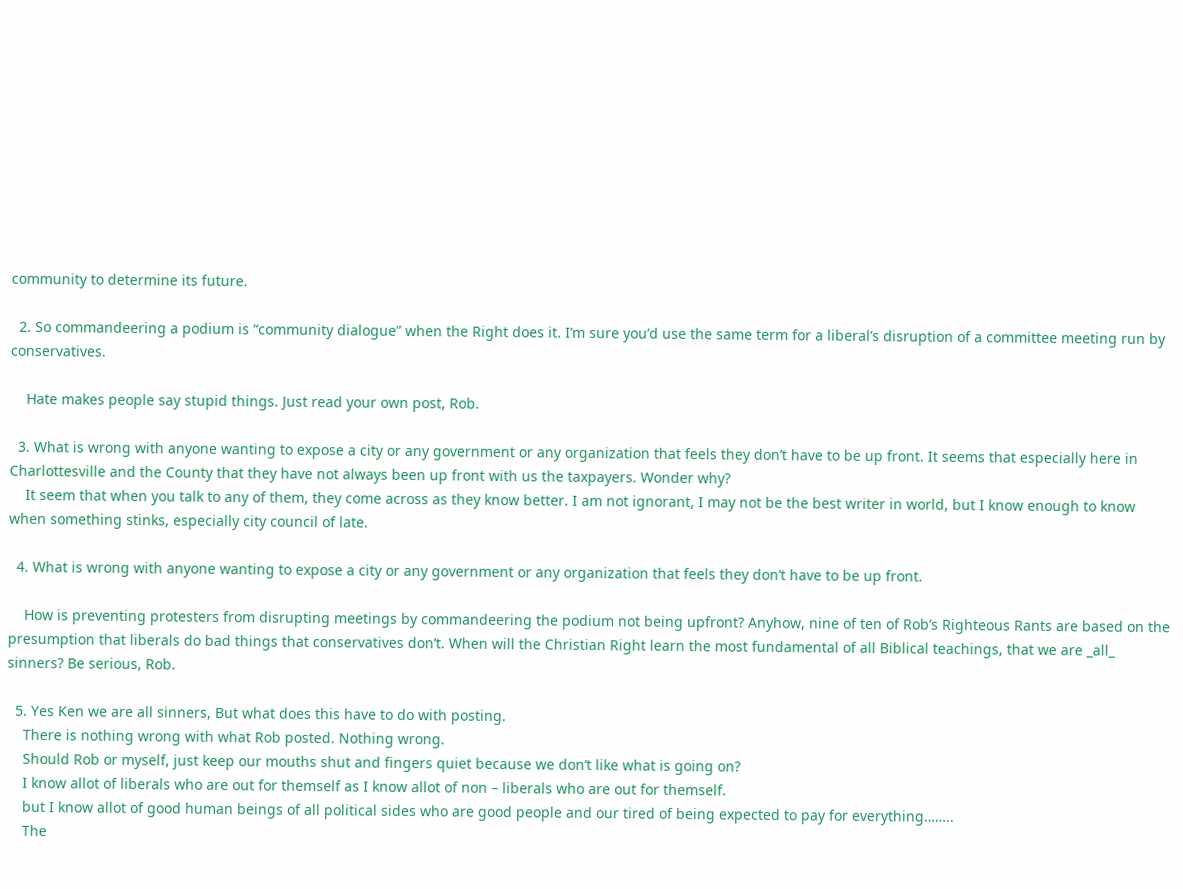community to determine its future.

  2. So commandeering a podium is “community dialogue” when the Right does it. I’m sure you’d use the same term for a liberal’s disruption of a committee meeting run by conservatives.

    Hate makes people say stupid things. Just read your own post, Rob.

  3. What is wrong with anyone wanting to expose a city or any government or any organization that feels they don’t have to be up front. It seems that especially here in Charlottesville and the County that they have not always been up front with us the taxpayers. Wonder why?
    It seem that when you talk to any of them, they come across as they know better. I am not ignorant, I may not be the best writer in world, but I know enough to know when something stinks, especially city council of late.

  4. What is wrong with anyone wanting to expose a city or any government or any organization that feels they don’t have to be up front.

    How is preventing protesters from disrupting meetings by commandeering the podium not being upfront? Anyhow, nine of ten of Rob’s Righteous Rants are based on the presumption that liberals do bad things that conservatives don’t. When will the Christian Right learn the most fundamental of all Biblical teachings, that we are _all_ sinners? Be serious, Rob.

  5. Yes Ken we are all sinners, But what does this have to do with posting.
    There is nothing wrong with what Rob posted. Nothing wrong.
    Should Rob or myself, just keep our mouths shut and fingers quiet because we don’t like what is going on?
    I know allot of liberals who are out for themself as I know allot of non – liberals who are out for themself.
    but I know allot of good human beings of all political sides who are good people and our tired of being expected to pay for everything……..
    The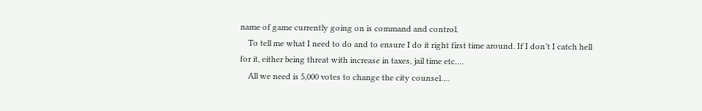name of game currently going on is command and control.
    To tell me what I need to do and to ensure I do it right first time around. If I don’t I catch hell for it, either being threat with increase in taxes, jail time etc….
    All we need is 5,000 votes to change the city counsel….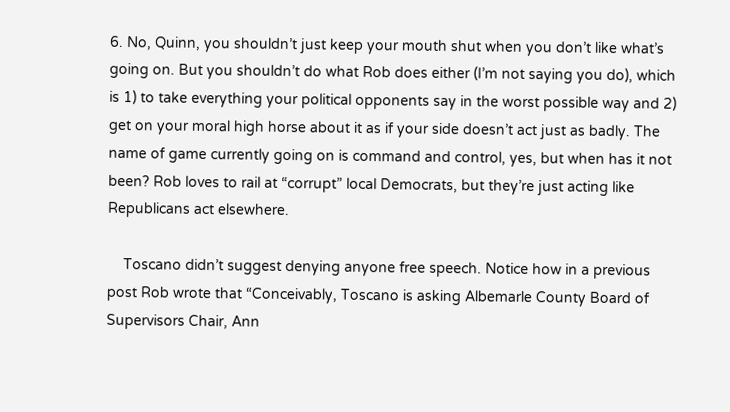6. No, Quinn, you shouldn’t just keep your mouth shut when you don’t like what’s going on. But you shouldn’t do what Rob does either (I’m not saying you do), which is 1) to take everything your political opponents say in the worst possible way and 2) get on your moral high horse about it as if your side doesn’t act just as badly. The name of game currently going on is command and control, yes, but when has it not been? Rob loves to rail at “corrupt” local Democrats, but they’re just acting like Republicans act elsewhere.

    Toscano didn’t suggest denying anyone free speech. Notice how in a previous post Rob wrote that “Conceivably, Toscano is asking Albemarle County Board of Supervisors Chair, Ann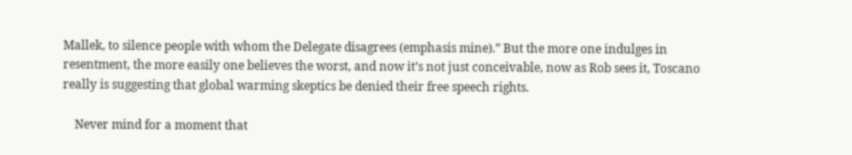Mallek, to silence people with whom the Delegate disagrees (emphasis mine).” But the more one indulges in resentment, the more easily one believes the worst, and now it’s not just conceivable, now as Rob sees it, Toscano really is suggesting that global warming skeptics be denied their free speech rights.

    Never mind for a moment that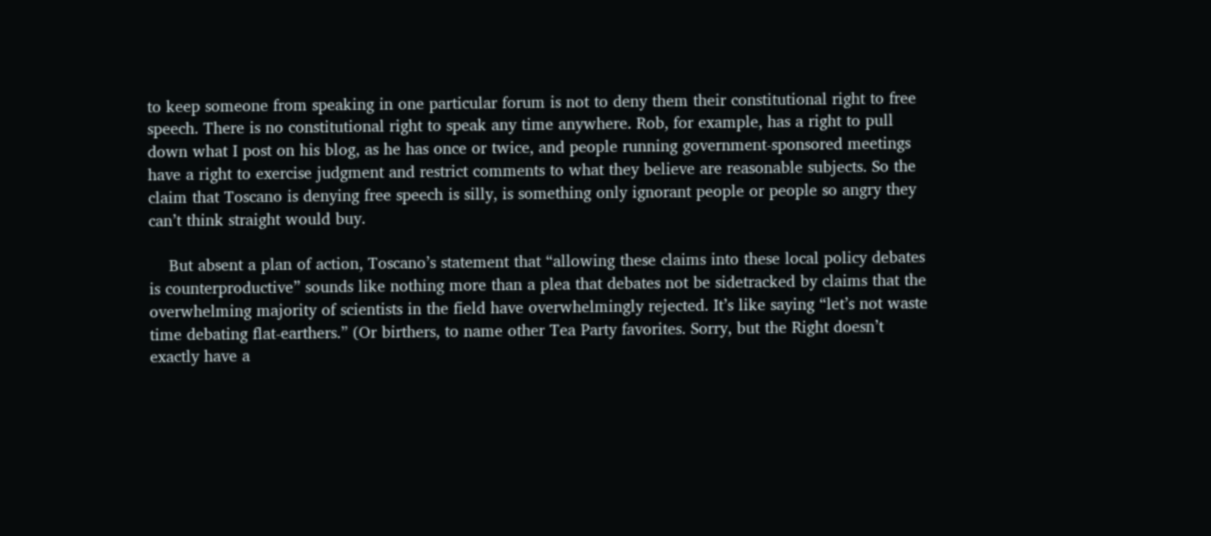to keep someone from speaking in one particular forum is not to deny them their constitutional right to free speech. There is no constitutional right to speak any time anywhere. Rob, for example, has a right to pull down what I post on his blog, as he has once or twice, and people running government-sponsored meetings have a right to exercise judgment and restrict comments to what they believe are reasonable subjects. So the claim that Toscano is denying free speech is silly, is something only ignorant people or people so angry they can’t think straight would buy.

    But absent a plan of action, Toscano’s statement that “allowing these claims into these local policy debates is counterproductive” sounds like nothing more than a plea that debates not be sidetracked by claims that the overwhelming majority of scientists in the field have overwhelmingly rejected. It’s like saying “let’s not waste time debating flat-earthers.” (Or birthers, to name other Tea Party favorites. Sorry, but the Right doesn’t exactly have a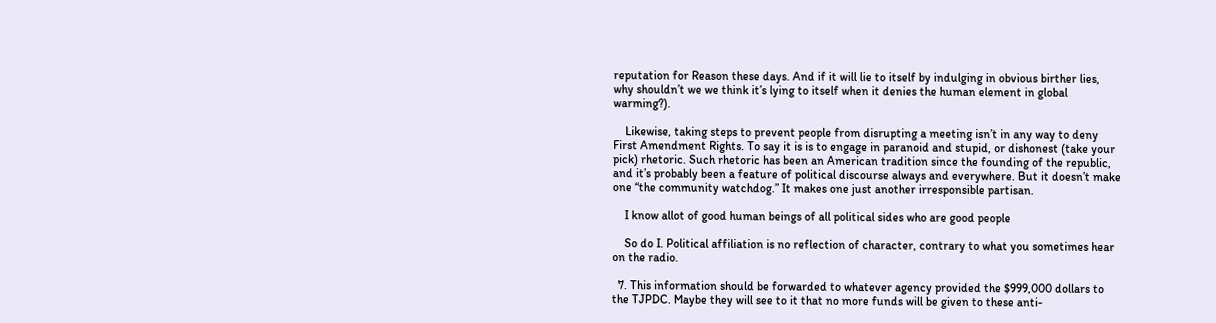reputation for Reason these days. And if it will lie to itself by indulging in obvious birther lies, why shouldn’t we we think it’s lying to itself when it denies the human element in global warming?).

    Likewise, taking steps to prevent people from disrupting a meeting isn’t in any way to deny First Amendment Rights. To say it is is to engage in paranoid and stupid, or dishonest (take your pick) rhetoric. Such rhetoric has been an American tradition since the founding of the republic, and it’s probably been a feature of political discourse always and everywhere. But it doesn’t make one “the community watchdog.” It makes one just another irresponsible partisan.

    I know allot of good human beings of all political sides who are good people

    So do I. Political affiliation is no reflection of character, contrary to what you sometimes hear on the radio.

  7. This information should be forwarded to whatever agency provided the $999,000 dollars to the TJPDC. Maybe they will see to it that no more funds will be given to these anti-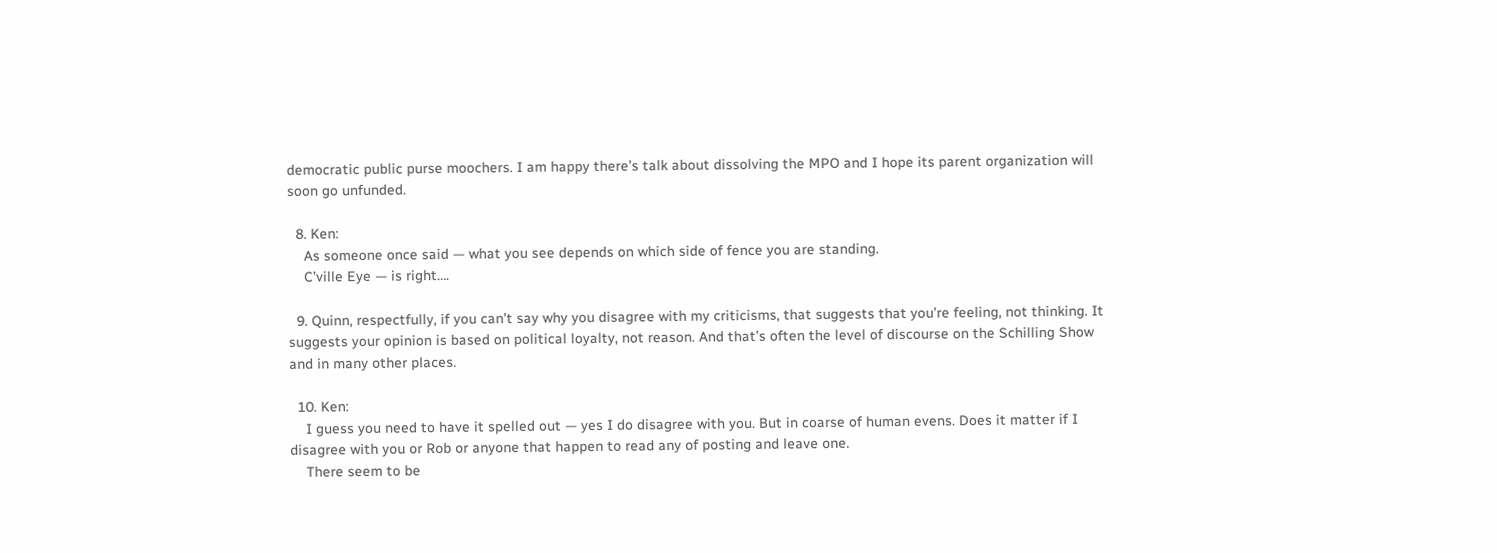democratic public purse moochers. I am happy there’s talk about dissolving the MPO and I hope its parent organization will soon go unfunded.

  8. Ken:
    As someone once said — what you see depends on which side of fence you are standing.
    C’ville Eye — is right….

  9. Quinn, respectfully, if you can’t say why you disagree with my criticisms, that suggests that you’re feeling, not thinking. It suggests your opinion is based on political loyalty, not reason. And that’s often the level of discourse on the Schilling Show and in many other places.

  10. Ken:
    I guess you need to have it spelled out — yes I do disagree with you. But in coarse of human evens. Does it matter if I disagree with you or Rob or anyone that happen to read any of posting and leave one.
    There seem to be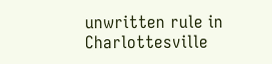unwritten rule in Charlottesville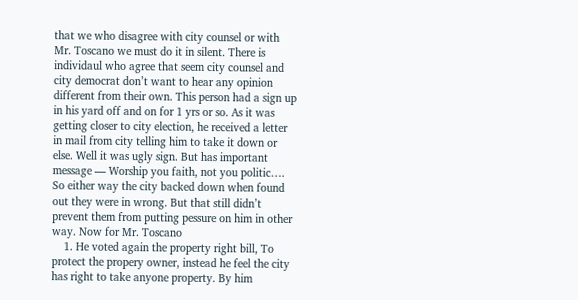that we who disagree with city counsel or with Mr. Toscano we must do it in silent. There is individaul who agree that seem city counsel and city democrat don’t want to hear any opinion different from their own. This person had a sign up in his yard off and on for 1 yrs or so. As it was getting closer to city election, he received a letter in mail from city telling him to take it down or else. Well it was ugly sign. But has important message — Worship you faith, not you politic…. So either way the city backed down when found out they were in wrong. But that still didn’t prevent them from putting pessure on him in other way. Now for Mr. Toscano
    1. He voted again the property right bill, To protect the propery owner, instead he feel the city has right to take anyone property. By him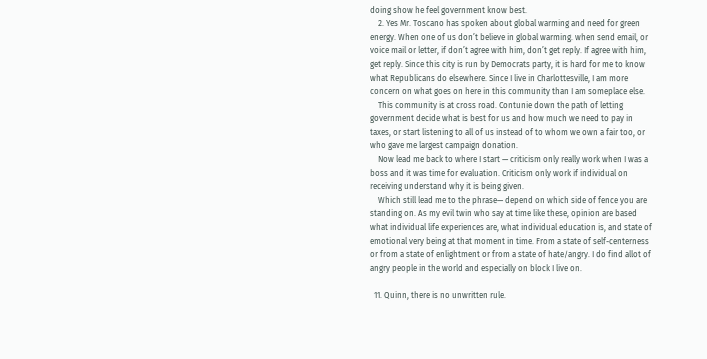doing show he feel government know best.
    2. Yes Mr. Toscano has spoken about global warming and need for green energy. When one of us don’t believe in global warming. when send email, or voice mail or letter, if don’t agree with him, don’t get reply. If agree with him, get reply. Since this city is run by Democrats party, it is hard for me to know what Republicans do elsewhere. Since I live in Charlottesville, I am more concern on what goes on here in this community than I am someplace else.
    This community is at cross road. Contunie down the path of letting government decide what is best for us and how much we need to pay in taxes, or start listening to all of us instead of to whom we own a fair too, or who gave me largest campaign donation.
    Now lead me back to where I start — criticism only really work when I was a boss and it was time for evaluation. Criticism only work if individual on receiving understand why it is being given.
    Which still lead me to the phrase— depend on which side of fence you are standing on. As my evil twin who say at time like these, opinion are based what individual life experiences are, what individual education is, and state of emotional very being at that moment in time. From a state of self-centerness or from a state of enlightment or from a state of hate/angry. I do find allot of angry people in the world and especially on block I live on.

  11. Quinn, there is no unwritten rule.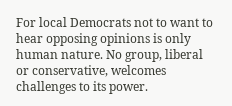For local Democrats not to want to hear opposing opinions is only human nature. No group, liberal or conservative, welcomes challenges to its power.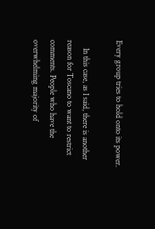Every group tries to hold onto its power.

    In this case, as I said, there is another reason for Toscano to want to restrict comments. People who have the overwhelming majority of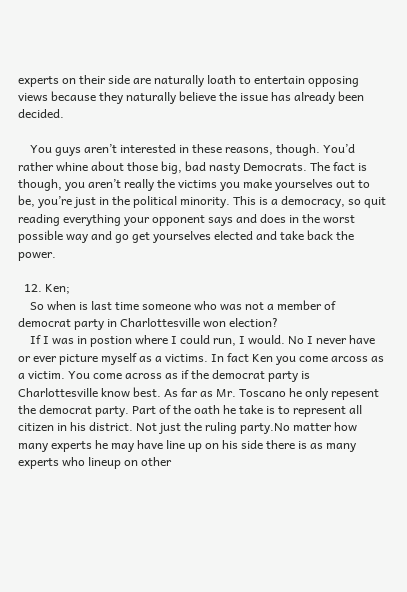experts on their side are naturally loath to entertain opposing views because they naturally believe the issue has already been decided.

    You guys aren’t interested in these reasons, though. You’d rather whine about those big, bad nasty Democrats. The fact is though, you aren’t really the victims you make yourselves out to be, you’re just in the political minority. This is a democracy, so quit reading everything your opponent says and does in the worst possible way and go get yourselves elected and take back the power.

  12. Ken;
    So when is last time someone who was not a member of democrat party in Charlottesville won election?
    If I was in postion where I could run, I would. No I never have or ever picture myself as a victims. In fact Ken you come arcoss as a victim. You come across as if the democrat party is Charlottesville know best. As far as Mr. Toscano he only repesent the democrat party. Part of the oath he take is to represent all citizen in his district. Not just the ruling party.No matter how many experts he may have line up on his side there is as many experts who lineup on other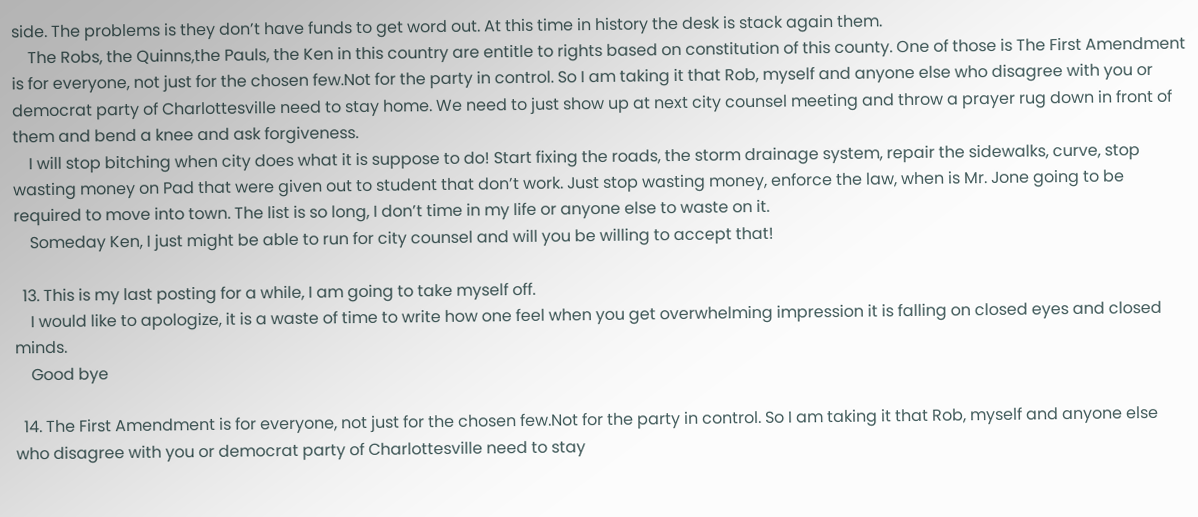side. The problems is they don’t have funds to get word out. At this time in history the desk is stack again them.
    The Robs, the Quinns,the Pauls, the Ken in this country are entitle to rights based on constitution of this county. One of those is The First Amendment is for everyone, not just for the chosen few.Not for the party in control. So I am taking it that Rob, myself and anyone else who disagree with you or democrat party of Charlottesville need to stay home. We need to just show up at next city counsel meeting and throw a prayer rug down in front of them and bend a knee and ask forgiveness.
    I will stop bitching when city does what it is suppose to do! Start fixing the roads, the storm drainage system, repair the sidewalks, curve, stop wasting money on Pad that were given out to student that don’t work. Just stop wasting money, enforce the law, when is Mr. Jone going to be required to move into town. The list is so long, I don’t time in my life or anyone else to waste on it.
    Someday Ken, I just might be able to run for city counsel and will you be willing to accept that!

  13. This is my last posting for a while, I am going to take myself off.
    I would like to apologize, it is a waste of time to write how one feel when you get overwhelming impression it is falling on closed eyes and closed minds.
    Good bye

  14. The First Amendment is for everyone, not just for the chosen few.Not for the party in control. So I am taking it that Rob, myself and anyone else who disagree with you or democrat party of Charlottesville need to stay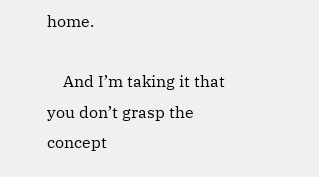home.

    And I’m taking it that you don’t grasp the concept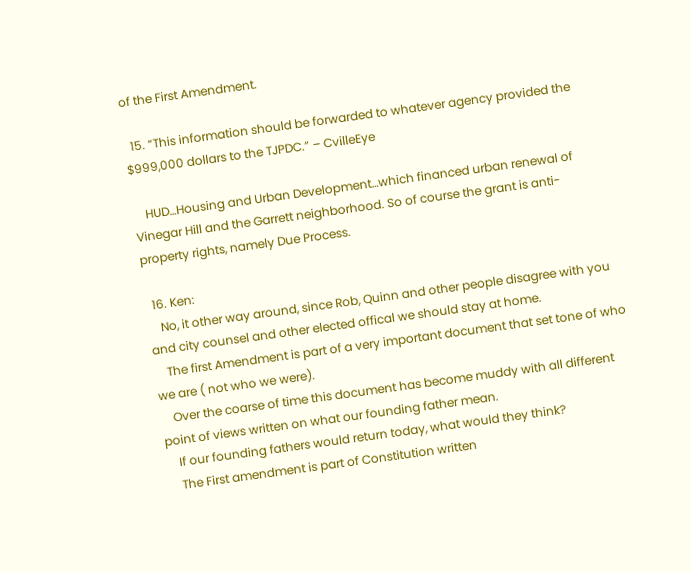of the First Amendment.

  15. “This information should be forwarded to whatever agency provided the $999,000 dollars to the TJPDC.” – CvilleEye

    HUD…Housing and Urban Development…which financed urban renewal of Vinegar Hill and the Garrett neighborhood. So of course the grant is anti-property rights, namely Due Process.

  16. Ken:
    No, it other way around, since Rob, Quinn and other people disagree with you and city counsel and other elected offical we should stay at home.
    The first Amendment is part of a very important document that set tone of who we are ( not who we were).
    Over the coarse of time this document has become muddy with all different point of views written on what our founding father mean.
    If our founding fathers would return today, what would they think?
    The First amendment is part of Constitution written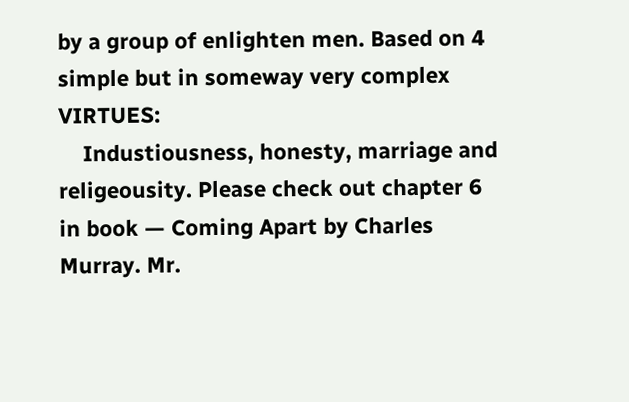by a group of enlighten men. Based on 4 simple but in someway very complex VIRTUES:
    Industiousness, honesty, marriage and religeousity. Please check out chapter 6 in book — Coming Apart by Charles Murray. Mr.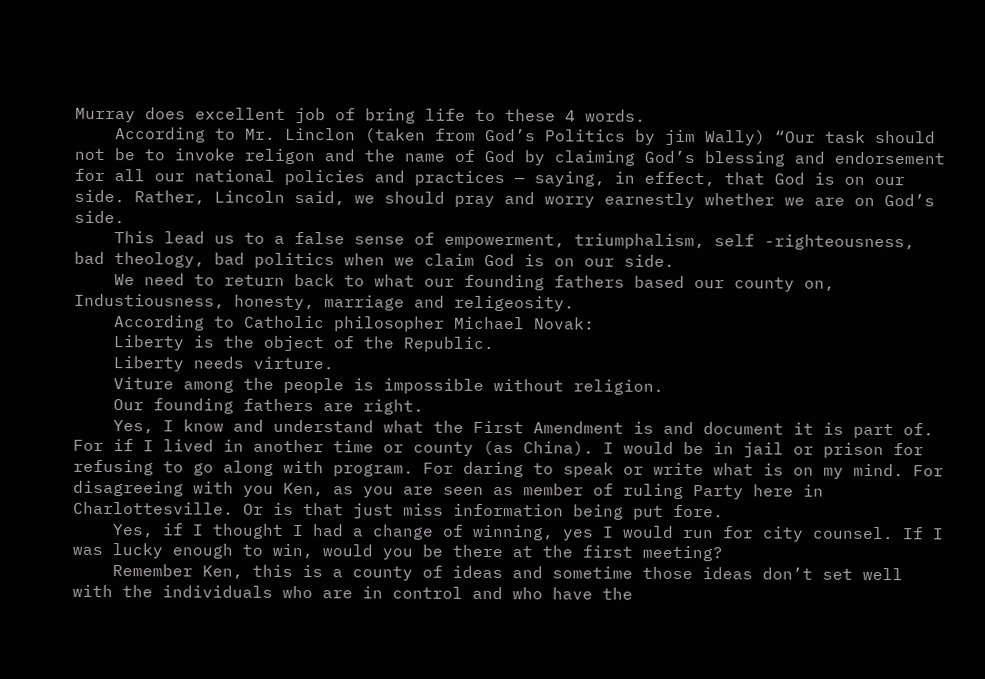Murray does excellent job of bring life to these 4 words.
    According to Mr. Linclon (taken from God’s Politics by jim Wally) “Our task should not be to invoke religon and the name of God by claiming God’s blessing and endorsement for all our national policies and practices — saying, in effect, that God is on our side. Rather, Lincoln said, we should pray and worry earnestly whether we are on God’s side.
    This lead us to a false sense of empowerment, triumphalism, self -righteousness, bad theology, bad politics when we claim God is on our side.
    We need to return back to what our founding fathers based our county on, Industiousness, honesty, marriage and religeosity.
    According to Catholic philosopher Michael Novak:
    Liberty is the object of the Republic.
    Liberty needs virture.
    Viture among the people is impossible without religion.
    Our founding fathers are right.
    Yes, I know and understand what the First Amendment is and document it is part of. For if I lived in another time or county (as China). I would be in jail or prison for refusing to go along with program. For daring to speak or write what is on my mind. For disagreeing with you Ken, as you are seen as member of ruling Party here in Charlottesville. Or is that just miss information being put fore.
    Yes, if I thought I had a change of winning, yes I would run for city counsel. If I was lucky enough to win, would you be there at the first meeting?
    Remember Ken, this is a county of ideas and sometime those ideas don’t set well with the individuals who are in control and who have the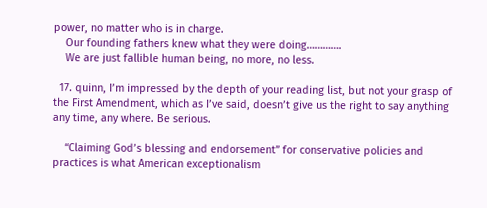power, no matter who is in charge.
    Our founding fathers knew what they were doing………….
    We are just fallible human being, no more, no less.

  17. quinn, I’m impressed by the depth of your reading list, but not your grasp of the First Amendment, which as I’ve said, doesn’t give us the right to say anything any time, any where. Be serious.

    “Claiming God’s blessing and endorsement” for conservative policies and practices is what American exceptionalism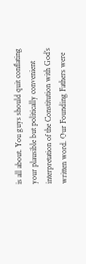is all about. You guys should quit conflating your plausible but politically convenient interpretation of the Constitution with God’s written word. Our Founding Fathers were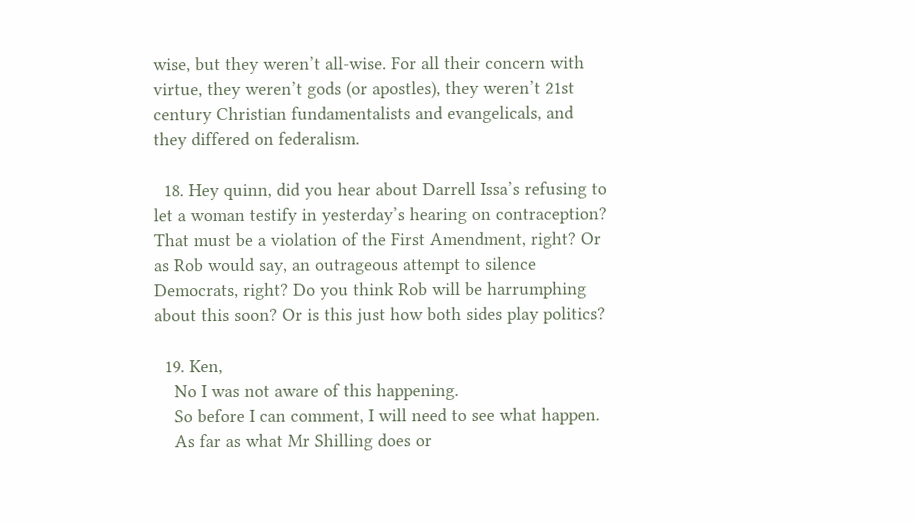wise, but they weren’t all-wise. For all their concern with virtue, they weren’t gods (or apostles), they weren’t 21st century Christian fundamentalists and evangelicals, and they differed on federalism.

  18. Hey quinn, did you hear about Darrell Issa’s refusing to let a woman testify in yesterday’s hearing on contraception? That must be a violation of the First Amendment, right? Or as Rob would say, an outrageous attempt to silence Democrats, right? Do you think Rob will be harrumphing about this soon? Or is this just how both sides play politics?

  19. Ken,
    No I was not aware of this happening.
    So before I can comment, I will need to see what happen.
    As far as what Mr Shilling does or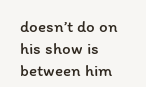doesn’t do on his show is between him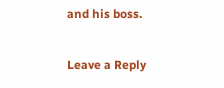and his boss.

Leave a Reply